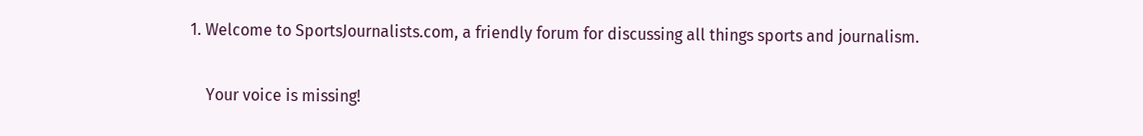1. Welcome to SportsJournalists.com, a friendly forum for discussing all things sports and journalism.

    Your voice is missing!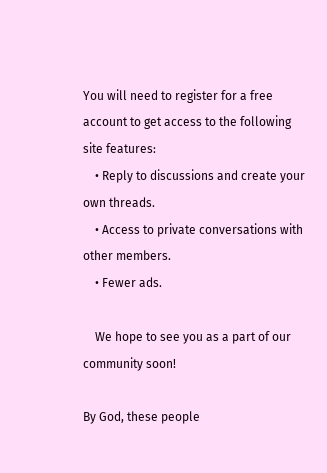You will need to register for a free account to get access to the following site features:
    • Reply to discussions and create your own threads.
    • Access to private conversations with other members.
    • Fewer ads.

    We hope to see you as a part of our community soon!

By God, these people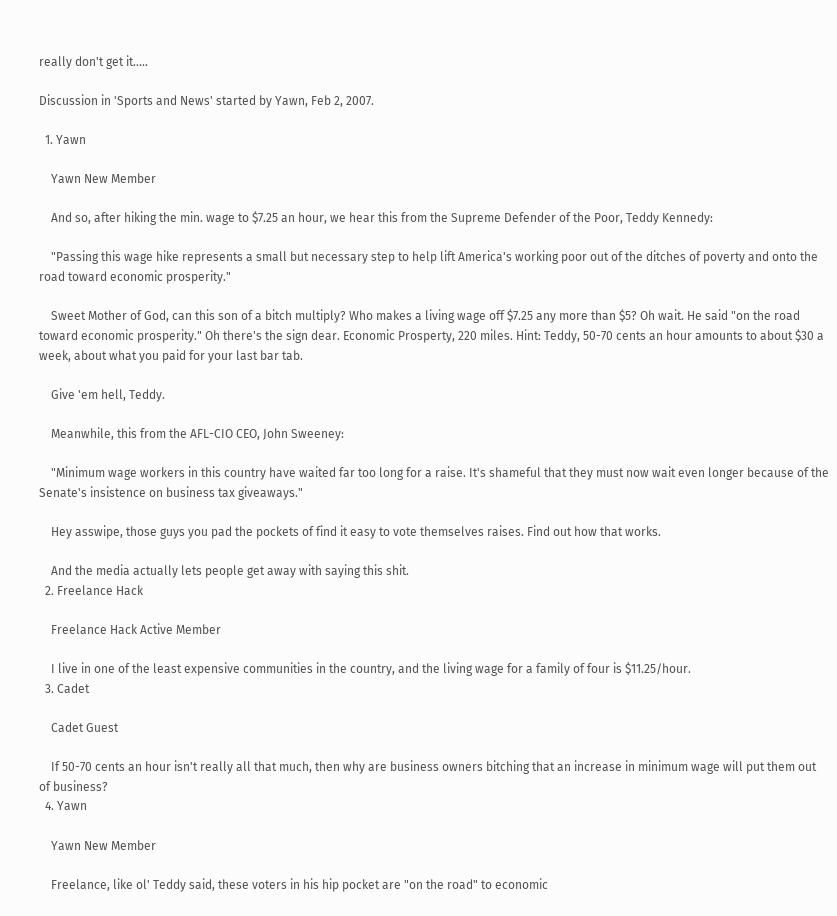really don't get it.....

Discussion in 'Sports and News' started by Yawn, Feb 2, 2007.

  1. Yawn

    Yawn New Member

    And so, after hiking the min. wage to $7.25 an hour, we hear this from the Supreme Defender of the Poor, Teddy Kennedy:

    "Passing this wage hike represents a small but necessary step to help lift America's working poor out of the ditches of poverty and onto the road toward economic prosperity."

    Sweet Mother of God, can this son of a bitch multiply? Who makes a living wage off $7.25 any more than $5? Oh wait. He said "on the road toward economic prosperity." Oh there's the sign dear. Economic Prosperty, 220 miles. Hint: Teddy, 50-70 cents an hour amounts to about $30 a week, about what you paid for your last bar tab.

    Give 'em hell, Teddy.

    Meanwhile, this from the AFL-CIO CEO, John Sweeney:

    "Minimum wage workers in this country have waited far too long for a raise. It's shameful that they must now wait even longer because of the Senate's insistence on business tax giveaways."

    Hey asswipe, those guys you pad the pockets of find it easy to vote themselves raises. Find out how that works.

    And the media actually lets people get away with saying this shit.
  2. Freelance Hack

    Freelance Hack Active Member

    I live in one of the least expensive communities in the country, and the living wage for a family of four is $11.25/hour.
  3. Cadet

    Cadet Guest

    If 50-70 cents an hour isn't really all that much, then why are business owners bitching that an increase in minimum wage will put them out of business?
  4. Yawn

    Yawn New Member

    Freelance, like ol' Teddy said, these voters in his hip pocket are "on the road" to economic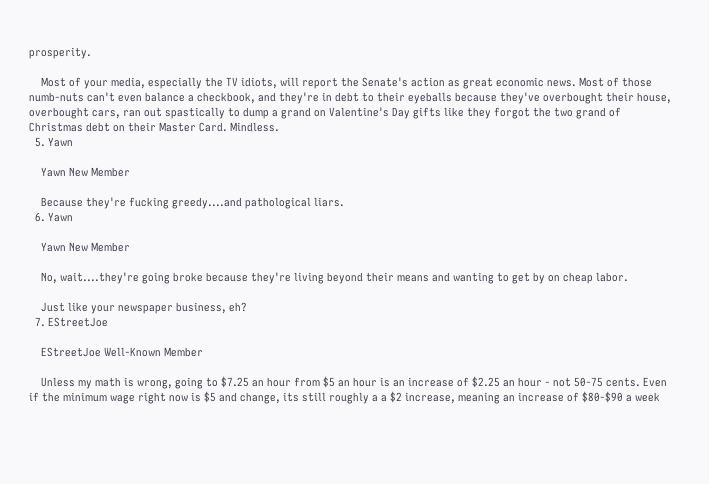prosperity.

    Most of your media, especially the TV idiots, will report the Senate's action as great economic news. Most of those numb-nuts can't even balance a checkbook, and they're in debt to their eyeballs because they've overbought their house, overbought cars, ran out spastically to dump a grand on Valentine's Day gifts like they forgot the two grand of Christmas debt on their Master Card. Mindless.
  5. Yawn

    Yawn New Member

    Because they're fucking greedy....and pathological liars.
  6. Yawn

    Yawn New Member

    No, wait....they're going broke because they're living beyond their means and wanting to get by on cheap labor.

    Just like your newspaper business, eh?
  7. EStreetJoe

    EStreetJoe Well-Known Member

    Unless my math is wrong, going to $7.25 an hour from $5 an hour is an increase of $2.25 an hour - not 50-75 cents. Even if the minimum wage right now is $5 and change, its still roughly a a $2 increase, meaning an increase of $80-$90 a week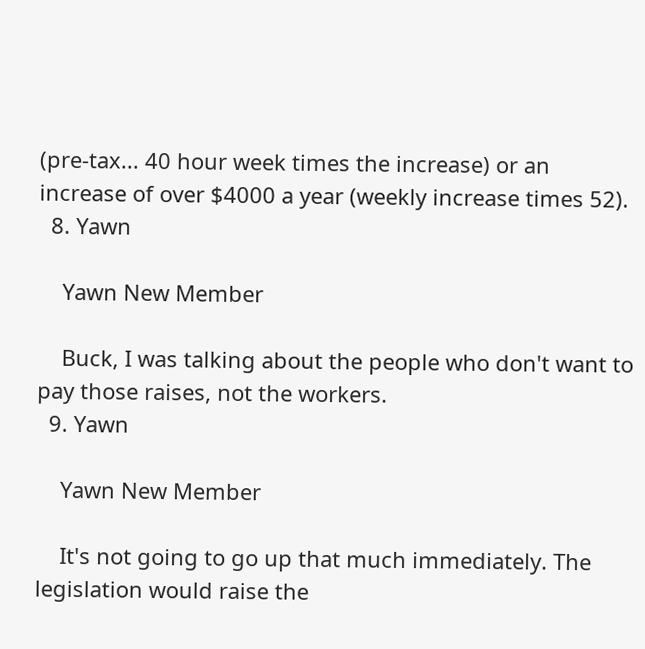(pre-tax... 40 hour week times the increase) or an increase of over $4000 a year (weekly increase times 52).
  8. Yawn

    Yawn New Member

    Buck, I was talking about the people who don't want to pay those raises, not the workers.
  9. Yawn

    Yawn New Member

    It's not going to go up that much immediately. The legislation would raise the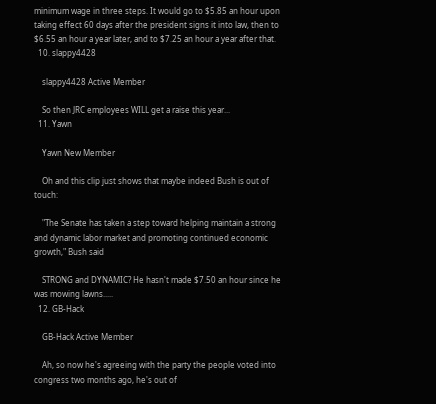minimum wage in three steps. It would go to $5.85 an hour upon taking effect 60 days after the president signs it into law, then to $6.55 an hour a year later, and to $7.25 an hour a year after that.
  10. slappy4428

    slappy4428 Active Member

    So then JRC employees WILL get a raise this year...
  11. Yawn

    Yawn New Member

    Oh and this clip just shows that maybe indeed Bush is out of touch:

    "The Senate has taken a step toward helping maintain a strong and dynamic labor market and promoting continued economic growth," Bush said

    STRONG and DYNAMIC? He hasn't made $7.50 an hour since he was mowing lawns.....
  12. GB-Hack

    GB-Hack Active Member

    Ah, so now he's agreeing with the party the people voted into congress two months ago, he's out of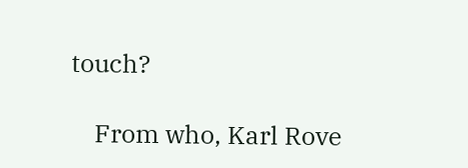touch?

    From who, Karl Rove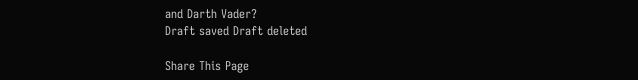and Darth Vader?
Draft saved Draft deleted

Share This Page